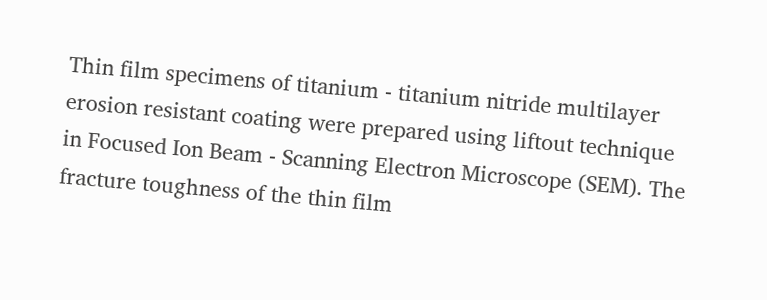Thin film specimens of titanium - titanium nitride multilayer erosion resistant coating were prepared using liftout technique in Focused Ion Beam - Scanning Electron Microscope (SEM). The fracture toughness of the thin film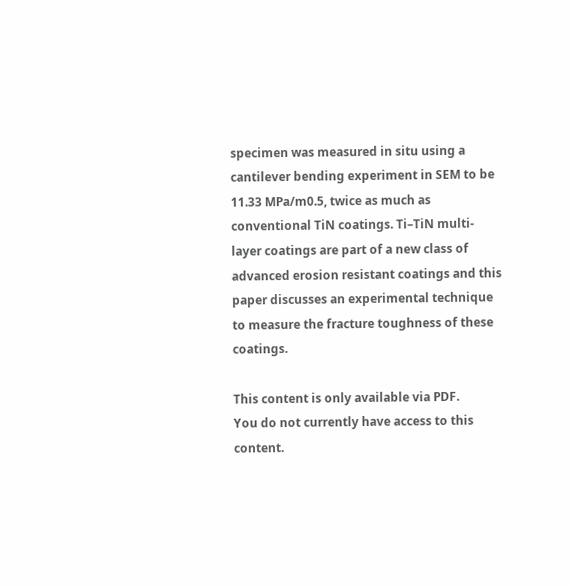specimen was measured in situ using a cantilever bending experiment in SEM to be 11.33 MPa/m0.5, twice as much as conventional TiN coatings. Ti–TiN multi-layer coatings are part of a new class of advanced erosion resistant coatings and this paper discusses an experimental technique to measure the fracture toughness of these coatings.

This content is only available via PDF.
You do not currently have access to this content.